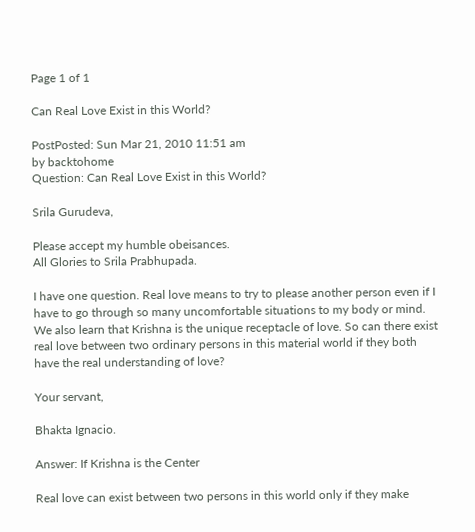Page 1 of 1

Can Real Love Exist in this World?

PostPosted: Sun Mar 21, 2010 11:51 am
by backtohome
Question: Can Real Love Exist in this World?

Srila Gurudeva,

Please accept my humble obeisances.
All Glories to Srila Prabhupada.

I have one question. Real love means to try to please another person even if I have to go through so many uncomfortable situations to my body or mind. We also learn that Krishna is the unique receptacle of love. So can there exist real love between two ordinary persons in this material world if they both have the real understanding of love?

Your servant,

Bhakta Ignacio.

Answer: If Krishna is the Center

Real love can exist between two persons in this world only if they make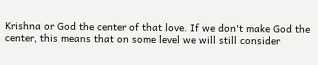Krishna or God the center of that love. If we don't make God the center, this means that on some level we will still consider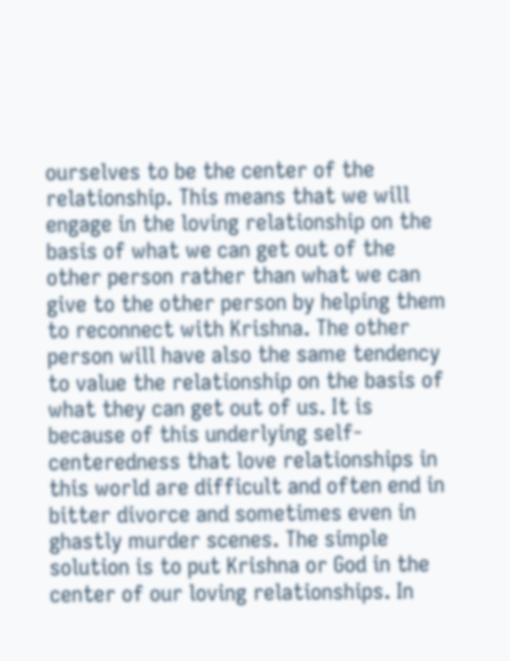ourselves to be the center of the relationship. This means that we will engage in the loving relationship on the basis of what we can get out of the other person rather than what we can give to the other person by helping them to reconnect with Krishna. The other person will have also the same tendency to value the relationship on the basis of what they can get out of us. It is because of this underlying self-centeredness that love relationships in this world are difficult and often end in bitter divorce and sometimes even in ghastly murder scenes. The simple solution is to put Krishna or God in the center of our loving relationships. In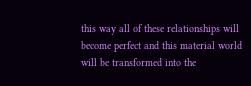this way all of these relationships will become perfect and this material world will be transformed into the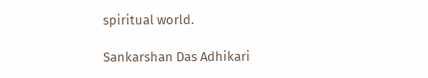spiritual world.

Sankarshan Das Adhikari